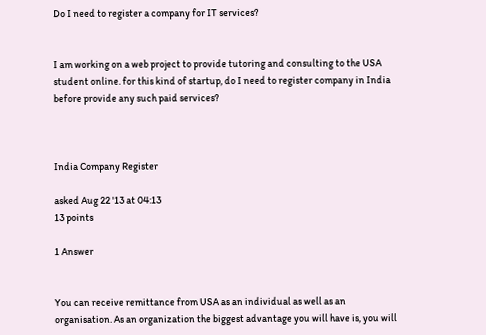Do I need to register a company for IT services?


I am working on a web project to provide tutoring and consulting to the USA student online. for this kind of startup, do I need to register company in India before provide any such paid services?



India Company Register

asked Aug 22 '13 at 04:13
13 points

1 Answer


You can receive remittance from USA as an individual as well as an organisation. As an organization the biggest advantage you will have is, you will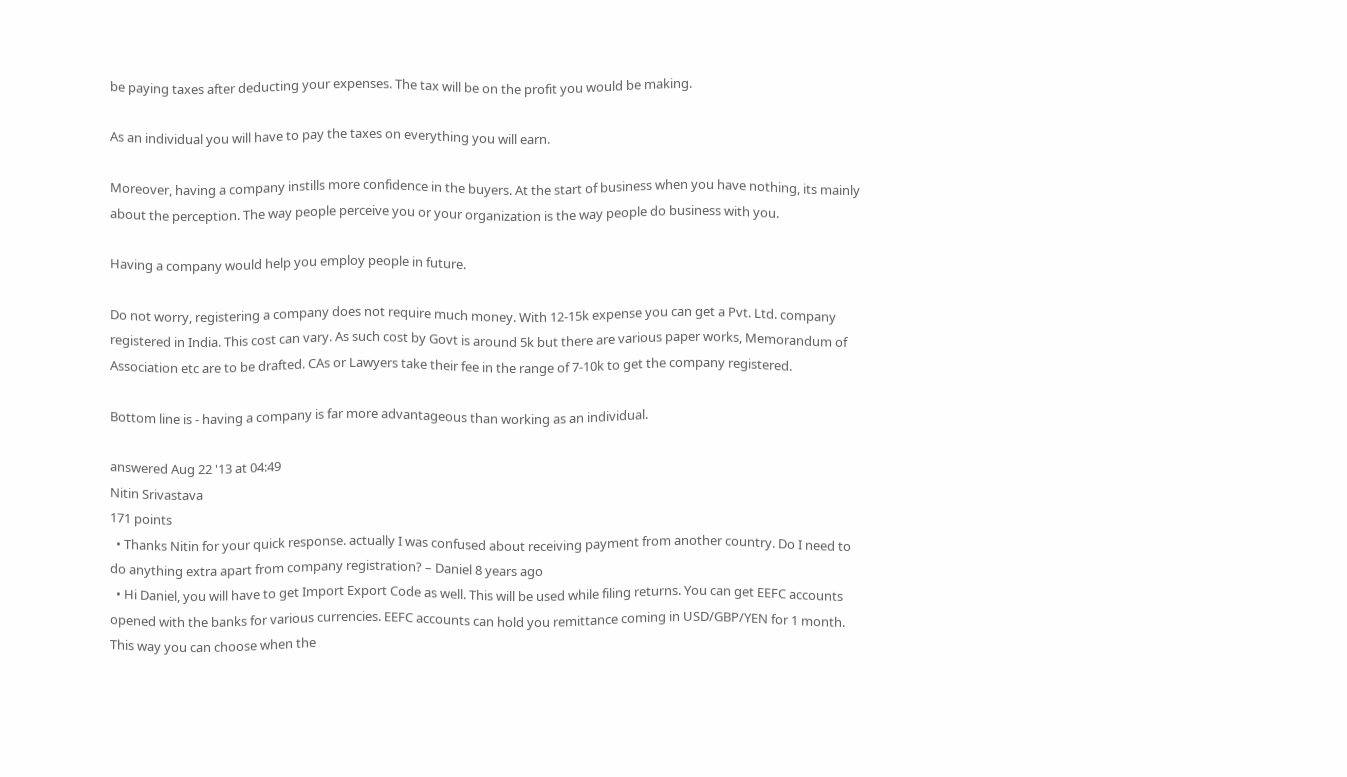be paying taxes after deducting your expenses. The tax will be on the profit you would be making.

As an individual you will have to pay the taxes on everything you will earn.

Moreover, having a company instills more confidence in the buyers. At the start of business when you have nothing, its mainly about the perception. The way people perceive you or your organization is the way people do business with you.

Having a company would help you employ people in future.

Do not worry, registering a company does not require much money. With 12-15k expense you can get a Pvt. Ltd. company registered in India. This cost can vary. As such cost by Govt is around 5k but there are various paper works, Memorandum of Association etc are to be drafted. CAs or Lawyers take their fee in the range of 7-10k to get the company registered.

Bottom line is - having a company is far more advantageous than working as an individual.

answered Aug 22 '13 at 04:49
Nitin Srivastava
171 points
  • Thanks Nitin for your quick response. actually I was confused about receiving payment from another country. Do I need to do anything extra apart from company registration? – Daniel 8 years ago
  • Hi Daniel, you will have to get Import Export Code as well. This will be used while filing returns. You can get EEFC accounts opened with the banks for various currencies. EEFC accounts can hold you remittance coming in USD/GBP/YEN for 1 month. This way you can choose when the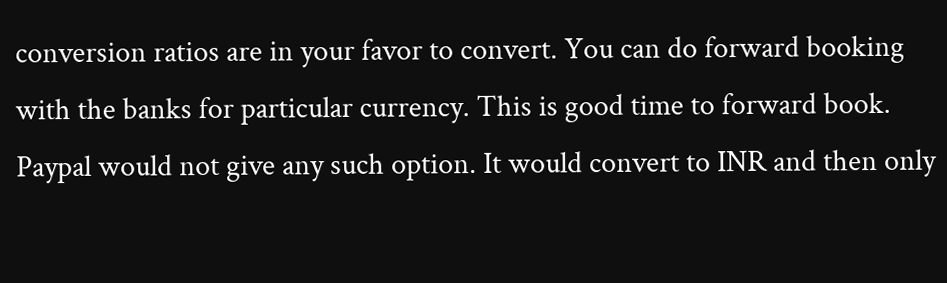conversion ratios are in your favor to convert. You can do forward booking with the banks for particular currency. This is good time to forward book. Paypal would not give any such option. It would convert to INR and then only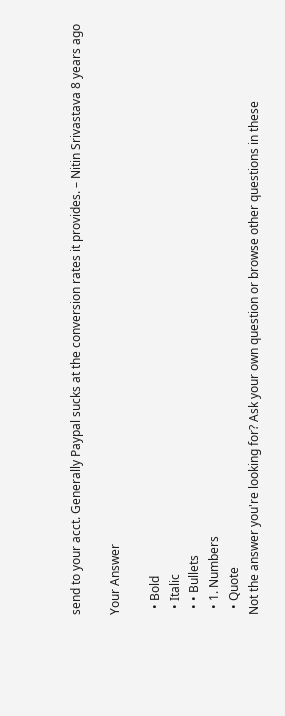send to your acct. Generally Paypal sucks at the conversion rates it provides. – Nitin Srivastava 8 years ago

Your Answer

  • Bold
  • Italic
  • • Bullets
  • 1. Numbers
  • Quote
Not the answer you're looking for? Ask your own question or browse other questions in these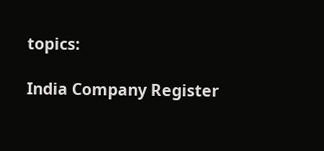topics:

India Company Register